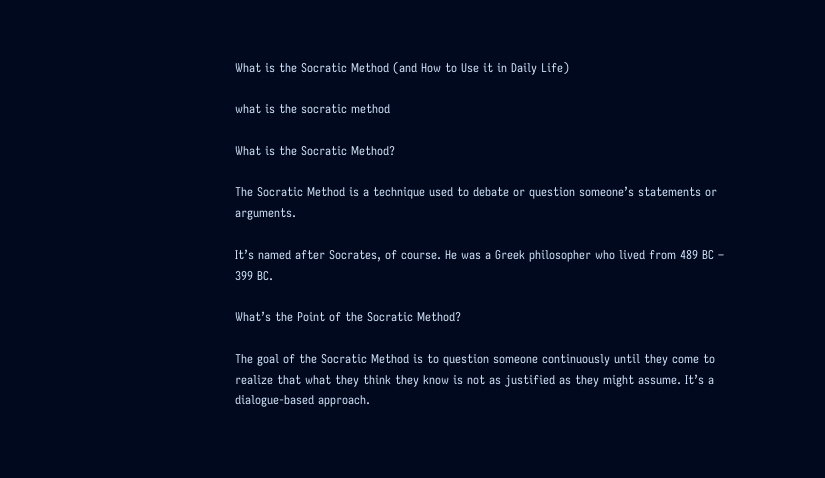What is the Socratic Method (and How to Use it in Daily Life)

what is the socratic method

What is the Socratic Method?

The Socratic Method is a technique used to debate or question someone’s statements or arguments.

It’s named after Socrates, of course. He was a Greek philosopher who lived from 489 BC – 399 BC.

What’s the Point of the Socratic Method?

The goal of the Socratic Method is to question someone continuously until they come to realize that what they think they know is not as justified as they might assume. It’s a dialogue-based approach.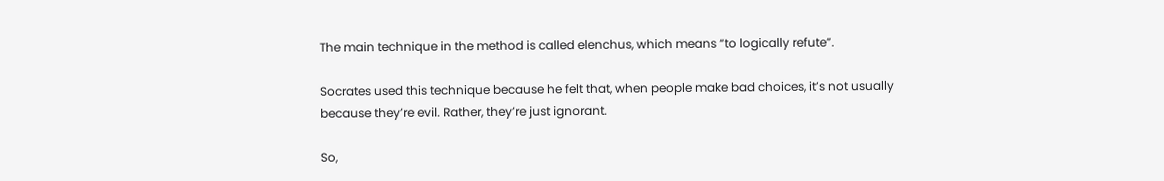The main technique in the method is called elenchus, which means “to logically refute”.

Socrates used this technique because he felt that, when people make bad choices, it’s not usually because they’re evil. Rather, they’re just ignorant.

So,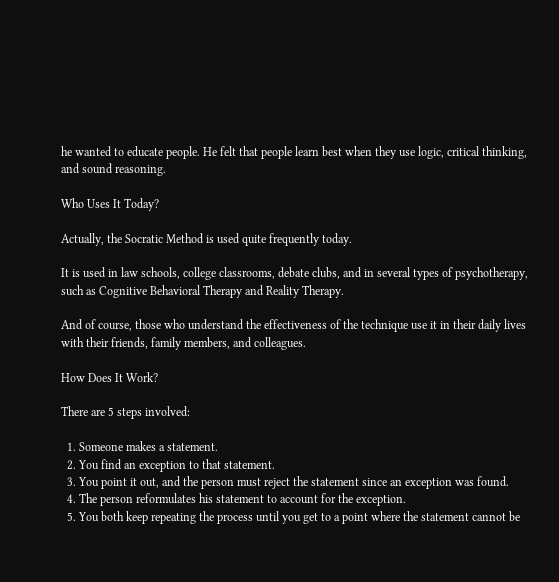he wanted to educate people. He felt that people learn best when they use logic, critical thinking, and sound reasoning.

Who Uses It Today?

Actually, the Socratic Method is used quite frequently today.

It is used in law schools, college classrooms, debate clubs, and in several types of psychotherapy, such as Cognitive Behavioral Therapy and Reality Therapy.

And of course, those who understand the effectiveness of the technique use it in their daily lives with their friends, family members, and colleagues.

How Does It Work?

There are 5 steps involved:

  1. Someone makes a statement.
  2. You find an exception to that statement.
  3. You point it out, and the person must reject the statement since an exception was found.
  4. The person reformulates his statement to account for the exception.
  5. You both keep repeating the process until you get to a point where the statement cannot be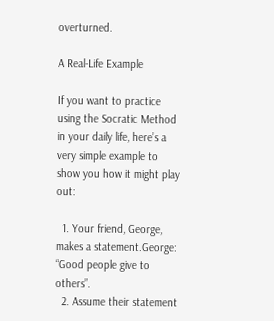overturned.

A Real-Life Example

If you want to practice using the Socratic Method in your daily life, here’s a very simple example to show you how it might play out:

  1. Your friend, George, makes a statement.George: “Good people give to others”.
  2. Assume their statement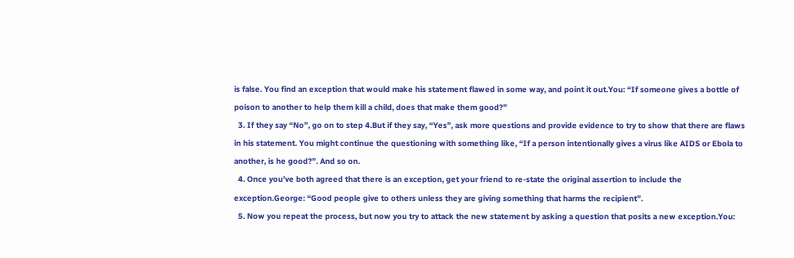is false. You find an exception that would make his statement flawed in some way, and point it out.You: “If someone gives a bottle of poison to another to help them kill a child, does that make them good?”
  3. If they say “No”, go on to step 4.But if they say, “Yes”, ask more questions and provide evidence to try to show that there are flaws in his statement. You might continue the questioning with something like, “If a person intentionally gives a virus like AIDS or Ebola to another, is he good?”. And so on.
  4. Once you’ve both agreed that there is an exception, get your friend to re-state the original assertion to include the exception.George: “Good people give to others unless they are giving something that harms the recipient”.
  5. Now you repeat the process, but now you try to attack the new statement by asking a question that posits a new exception.You: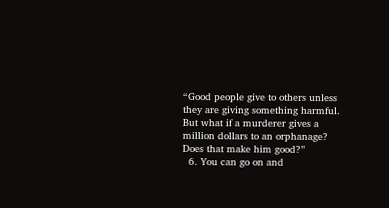“Good people give to others unless they are giving something harmful. But what if a murderer gives a million dollars to an orphanage? Does that make him good?”
  6. You can go on and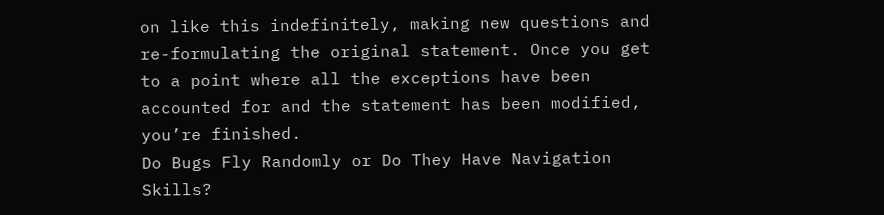on like this indefinitely, making new questions and re-formulating the original statement. Once you get to a point where all the exceptions have been accounted for and the statement has been modified, you’re finished.
Do Bugs Fly Randomly or Do They Have Navigation Skills?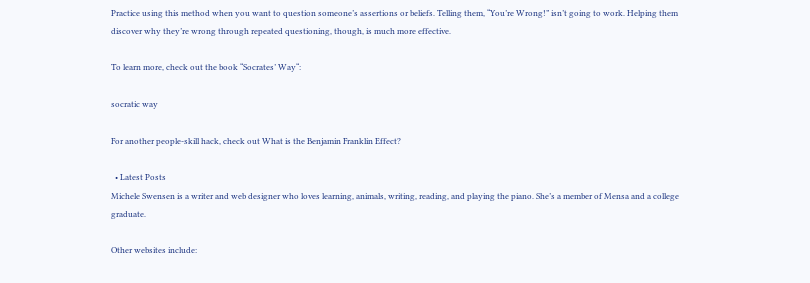Practice using this method when you want to question someone’s assertions or beliefs. Telling them, “You’re Wrong!” isn’t going to work. Helping them discover why they’re wrong through repeated questioning, though, is much more effective.

To learn more, check out the book “Socrates’ Way“:

socratic way

For another people-skill hack, check out What is the Benjamin Franklin Effect?

  • Latest Posts
Michele Swensen is a writer and web designer who loves learning, animals, writing, reading, and playing the piano. She’s a member of Mensa and a college graduate.

Other websites include: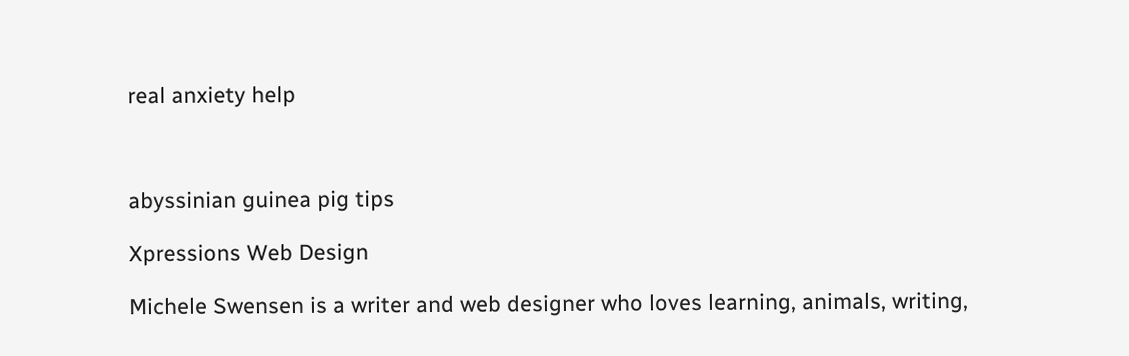real anxiety help



abyssinian guinea pig tips

Xpressions Web Design

Michele Swensen is a writer and web designer who loves learning, animals, writing,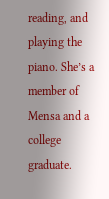reading, and playing the piano. She’s a member of Mensa and a college graduate.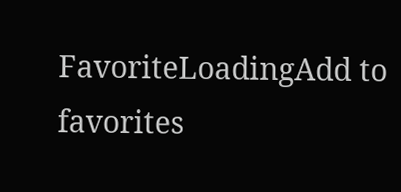FavoriteLoadingAdd to favorites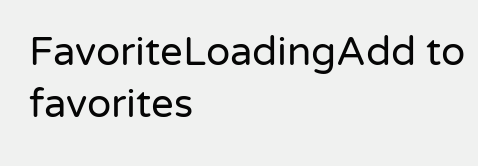FavoriteLoadingAdd to favorites